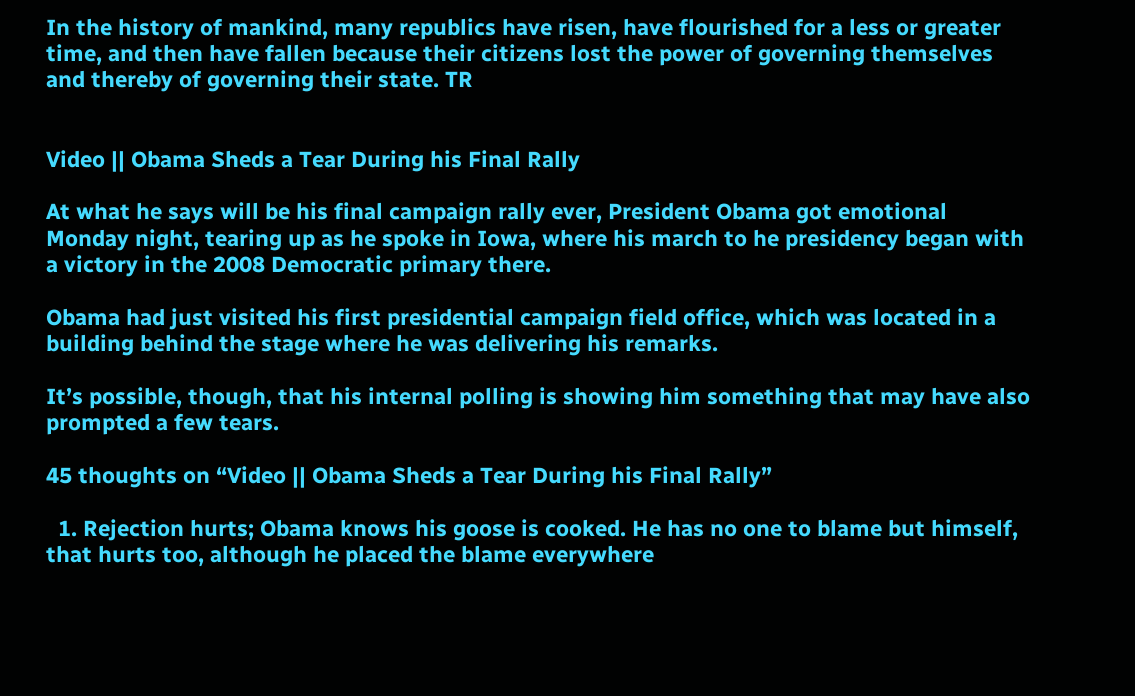In the history of mankind, many republics have risen, have flourished for a less or greater time, and then have fallen because their citizens lost the power of governing themselves and thereby of governing their state. TR


Video || Obama Sheds a Tear During his Final Rally

At what he says will be his final campaign rally ever, President Obama got emotional Monday night, tearing up as he spoke in Iowa, where his march to he presidency began with a victory in the 2008 Democratic primary there.

Obama had just visited his first presidential campaign field office, which was located in a building behind the stage where he was delivering his remarks.

It’s possible, though, that his internal polling is showing him something that may have also prompted a few tears.

45 thoughts on “Video || Obama Sheds a Tear During his Final Rally”

  1. Rejection hurts; Obama knows his goose is cooked. He has no one to blame but himself, that hurts too, although he placed the blame everywhere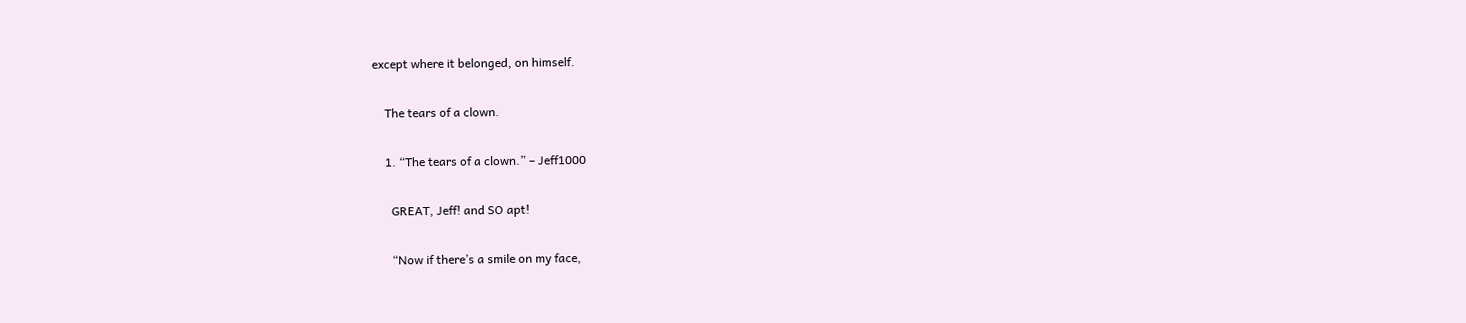except where it belonged, on himself.

    The tears of a clown.

    1. “The tears of a clown.” – Jeff1000

      GREAT, Jeff! and SO apt!

      “Now if there’s a smile on my face,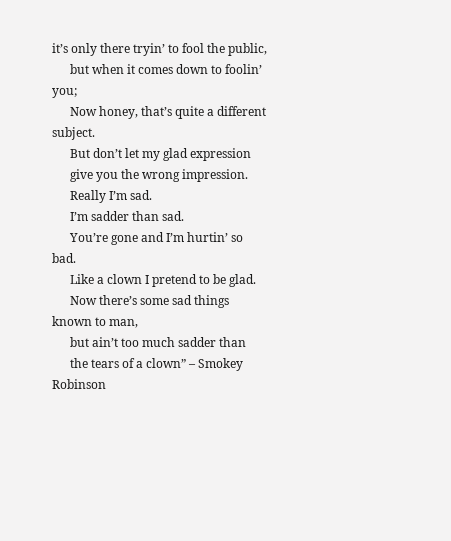it’s only there tryin’ to fool the public,
      but when it comes down to foolin’ you;
      Now honey, that’s quite a different subject.
      But don’t let my glad expression
      give you the wrong impression.
      Really I’m sad.
      I’m sadder than sad.
      You’re gone and I’m hurtin’ so bad.
      Like a clown I pretend to be glad.
      Now there’s some sad things known to man,
      but ain’t too much sadder than
      the tears of a clown” – Smokey Robinson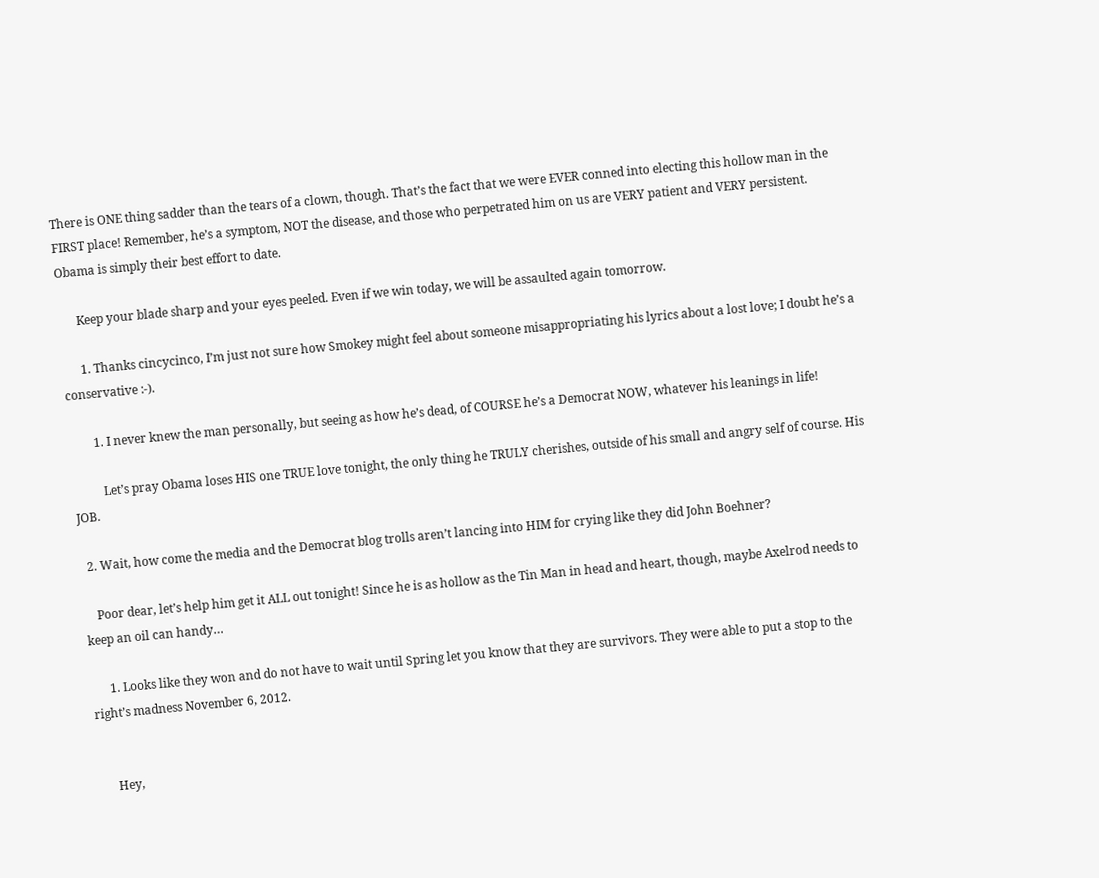There is ONE thing sadder than the tears of a clown, though. That’s the fact that we were EVER conned into electing this hollow man in the FIRST place! Remember, he’s a symptom, NOT the disease, and those who perpetrated him on us are VERY patient and VERY persistent. Obama is simply their best effort to date.

      Keep your blade sharp and your eyes peeled. Even if we win today, we will be assaulted again tomorrow.

      1. Thanks cincycinco, I’m just not sure how Smokey might feel about someone misappropriating his lyrics about a lost love; I doubt he’s a conservative :-).

        1. I never knew the man personally, but seeing as how he’s dead, of COURSE he’s a Democrat NOW, whatever his leanings in life!

          Let’s pray Obama loses HIS one TRUE love tonight, the only thing he TRULY cherishes, outside of his small and angry self of course. His JOB.

  2. Wait, how come the media and the Democrat blog trolls aren’t lancing into HIM for crying like they did John Boehner?

    Poor dear, let’s help him get it ALL out tonight! Since he is as hollow as the Tin Man in head and heart, though, maybe Axelrod needs to keep an oil can handy…

      1. Looks like they won and do not have to wait until Spring let you know that they are survivors. They were able to put a stop to the right’s madness November 6, 2012.


      Hey,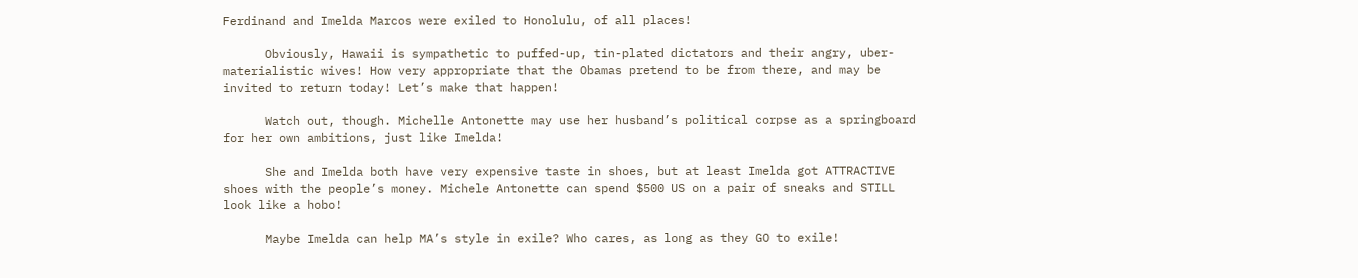Ferdinand and Imelda Marcos were exiled to Honolulu, of all places!

      Obviously, Hawaii is sympathetic to puffed-up, tin-plated dictators and their angry, uber-materialistic wives! How very appropriate that the Obamas pretend to be from there, and may be invited to return today! Let’s make that happen!

      Watch out, though. Michelle Antonette may use her husband’s political corpse as a springboard for her own ambitions, just like Imelda!

      She and Imelda both have very expensive taste in shoes, but at least Imelda got ATTRACTIVE shoes with the people’s money. Michele Antonette can spend $500 US on a pair of sneaks and STILL look like a hobo!

      Maybe Imelda can help MA’s style in exile? Who cares, as long as they GO to exile!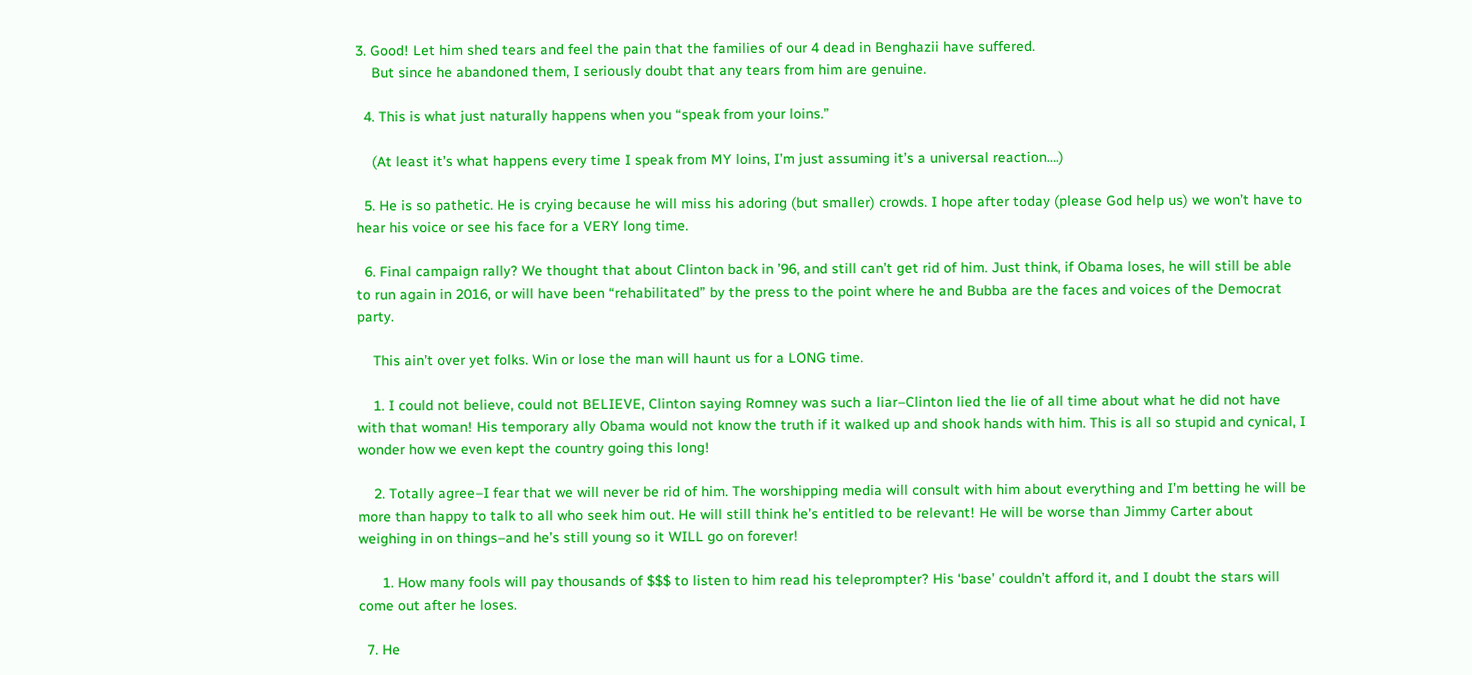3. Good! Let him shed tears and feel the pain that the families of our 4 dead in Benghazii have suffered.
    But since he abandoned them, I seriously doubt that any tears from him are genuine.

  4. This is what just naturally happens when you “speak from your loins.”

    (At least it’s what happens every time I speak from MY loins, I’m just assuming it’s a universal reaction….)

  5. He is so pathetic. He is crying because he will miss his adoring (but smaller) crowds. I hope after today (please God help us) we won’t have to hear his voice or see his face for a VERY long time.

  6. Final campaign rally? We thought that about Clinton back in ’96, and still can’t get rid of him. Just think, if Obama loses, he will still be able to run again in 2016, or will have been “rehabilitated” by the press to the point where he and Bubba are the faces and voices of the Democrat party.

    This ain’t over yet folks. Win or lose the man will haunt us for a LONG time.

    1. I could not believe, could not BELIEVE, Clinton saying Romney was such a liar–Clinton lied the lie of all time about what he did not have with that woman! His temporary ally Obama would not know the truth if it walked up and shook hands with him. This is all so stupid and cynical, I wonder how we even kept the country going this long!

    2. Totally agree–I fear that we will never be rid of him. The worshipping media will consult with him about everything and I’m betting he will be more than happy to talk to all who seek him out. He will still think he’s entitled to be relevant! He will be worse than Jimmy Carter about weighing in on things–and he’s still young so it WILL go on forever!

      1. How many fools will pay thousands of $$$ to listen to him read his teleprompter? His ‘base’ couldn’t afford it, and I doubt the stars will come out after he loses.

  7. He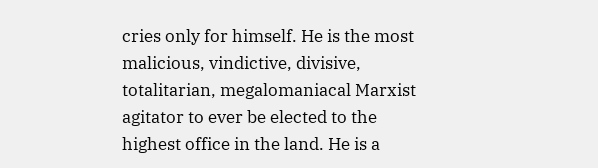cries only for himself. He is the most malicious, vindictive, divisive, totalitarian, megalomaniacal Marxist agitator to ever be elected to the highest office in the land. He is a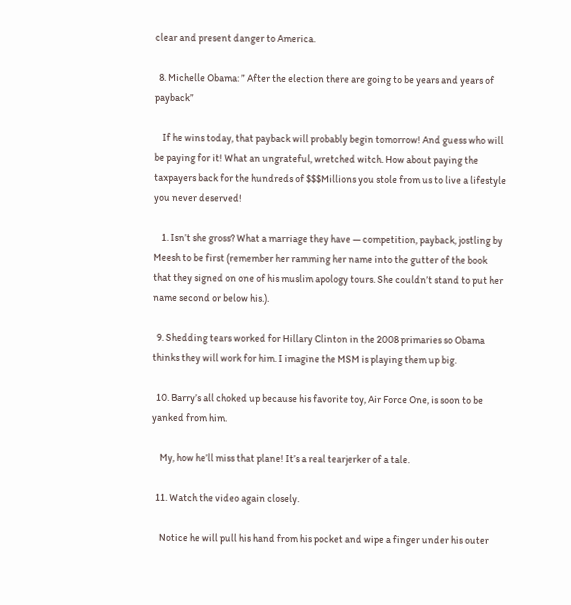clear and present danger to America.

  8. Michelle Obama: ” After the election there are going to be years and years of payback”

    If he wins today, that payback will probably begin tomorrow! And guess who will be paying for it! What an ungrateful, wretched witch. How about paying the taxpayers back for the hundreds of $$$Millions you stole from us to live a lifestyle you never deserved!

    1. Isn’t she gross? What a marriage they have — competition, payback, jostling by Meesh to be first (remember her ramming her name into the gutter of the book that they signed on one of his muslim apology tours. She couldn’t stand to put her name second or below his.).

  9. Shedding tears worked for Hillary Clinton in the 2008 primaries so Obama thinks they will work for him. I imagine the MSM is playing them up big.

  10. Barry’s all choked up because his favorite toy, Air Force One, is soon to be yanked from him.

    My, how he’ll miss that plane! It’s a real tearjerker of a tale.

  11. Watch the video again closely.

    Notice he will pull his hand from his pocket and wipe a finger under his outer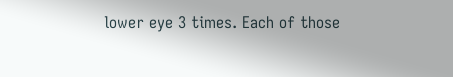lower eye 3 times. Each of those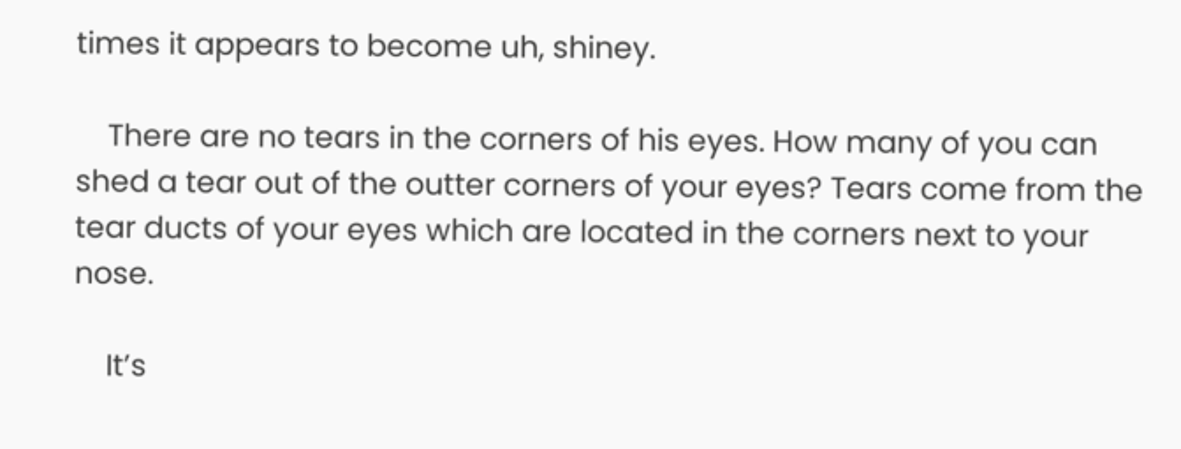times it appears to become uh, shiney.

    There are no tears in the corners of his eyes. How many of you can shed a tear out of the outter corners of your eyes? Tears come from the tear ducts of your eyes which are located in the corners next to your nose.

    It’s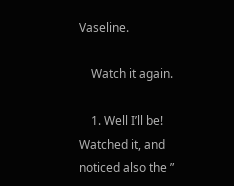Vaseline.

    Watch it again.

    1. Well I’ll be! Watched it, and noticed also the ”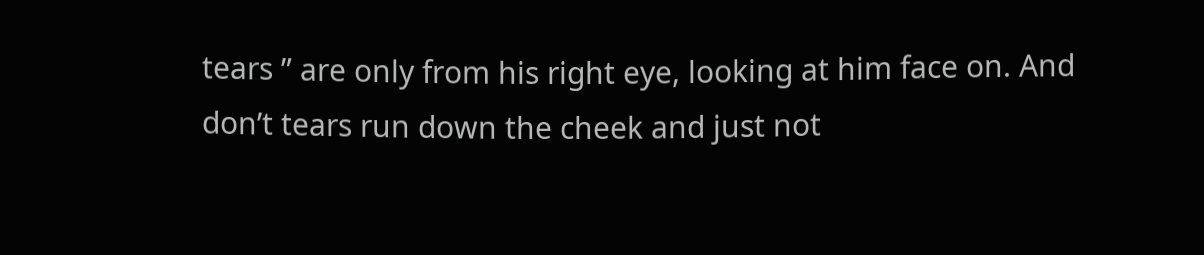tears ” are only from his right eye, looking at him face on. And don’t tears run down the cheek and just not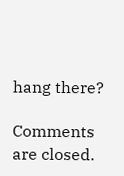hang there?

Comments are closed.